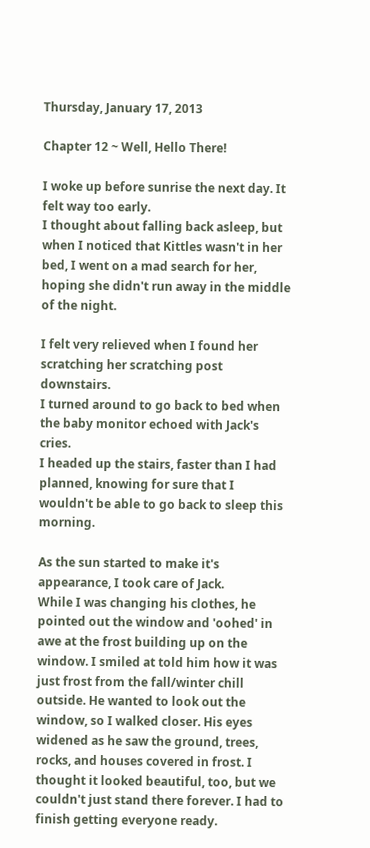Thursday, January 17, 2013

Chapter 12 ~ Well, Hello There!

I woke up before sunrise the next day. It felt way too early.
I thought about falling back asleep, but when I noticed that Kittles wasn't in her bed, I went on a mad search for her, hoping she didn't run away in the middle of the night.

I felt very relieved when I found her scratching her scratching post downstairs.
I turned around to go back to bed when the baby monitor echoed with Jack's cries.
I headed up the stairs, faster than I had planned, knowing for sure that I wouldn't be able to go back to sleep this morning.

As the sun started to make it's appearance, I took care of Jack.
While I was changing his clothes, he pointed out the window and 'oohed' in awe at the frost building up on the window. I smiled at told him how it was just frost from the fall/winter chill outside. He wanted to look out the window, so I walked closer. His eyes widened as he saw the ground, trees, rocks, and houses covered in frost. I thought it looked beautiful, too, but we couldn't just stand there forever. I had to finish getting everyone ready.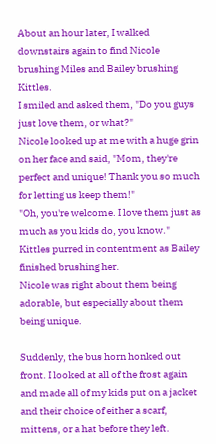About an hour later, I walked downstairs again to find Nicole brushing Miles and Bailey brushing Kittles.
I smiled and asked them, "Do you guys just love them, or what?"
Nicole looked up at me with a huge grin on her face and said, "Mom, they're perfect and unique! Thank you so much for letting us keep them!"
"Oh, you're welcome. I love them just as much as you kids do, you know."
Kittles purred in contentment as Bailey finished brushing her.
Nicole was right about them being adorable, but especially about them being unique.

Suddenly, the bus horn honked out front. I looked at all of the frost again and made all of my kids put on a jacket and their choice of either a scarf, mittens, or a hat before they left.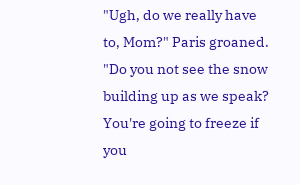"Ugh, do we really have to, Mom?" Paris groaned.
"Do you not see the snow building up as we speak? You're going to freeze if you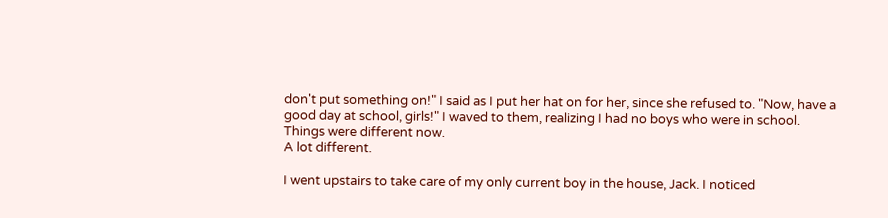don't put something on!" I said as I put her hat on for her, since she refused to. "Now, have a good day at school, girls!" I waved to them, realizing I had no boys who were in school.
Things were different now.
A lot different.

I went upstairs to take care of my only current boy in the house, Jack. I noticed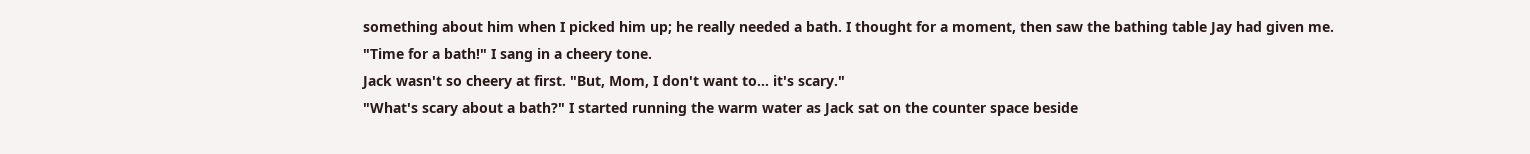something about him when I picked him up; he really needed a bath. I thought for a moment, then saw the bathing table Jay had given me.
"Time for a bath!" I sang in a cheery tone.
Jack wasn't so cheery at first. "But, Mom, I don't want to... it's scary."
"What's scary about a bath?" I started running the warm water as Jack sat on the counter space beside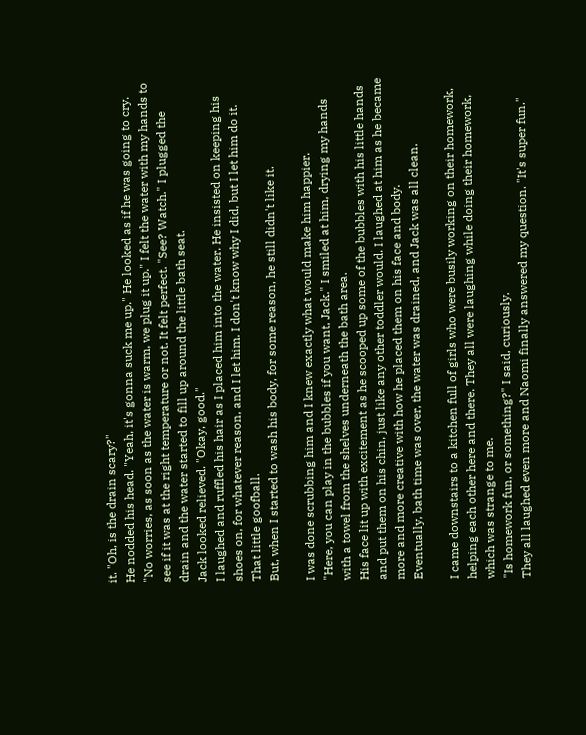it. "Oh, is the drain scary?"
He nodded his head. "Yeah, it's gonna suck me up." He looked as if he was going to cry.
"No worries, as soon as the water is warm, we plug it up." I felt the water with my hands to see if it was at the right temperature or not. It felt perfect. "See? Watch." I plugged the drain and the water started to fill up around the little bath seat.
Jack looked relieved. "Okay, good."
I laughed and ruffled his hair as I placed him into the water. He insisted on keeping his shoes on, for whatever reason, and I let him. I don't know why I did, but I let him do it. That little goofball.
But, when I started to wash his body, for some reason, he still didn't like it.

I was done scrubbing him and I knew exactly what would make him happier.
"Here, you can play in the bubbles if you want, Jack." I smiled at him, drying my hands with a towel from the shelves underneath the bath area.
His face lit up with excitement as he scooped up some of the bubbles with his little hands and put them on his chin, just like any other toddler would. I laughed at him as he became more and more creative with how he placed them on his face and body.
Eventually, bath time was over, the water was drained, and Jack was all clean.

I came downstairs to a kitchen full of girls who were busily working on their homework, helping each other here and there. They all were laughing while doing their homework, which was strange to me.
"Is homework fun, or something?" I said, curiously.
They all laughed even more and Naomi finally answered my question. "It's super fun."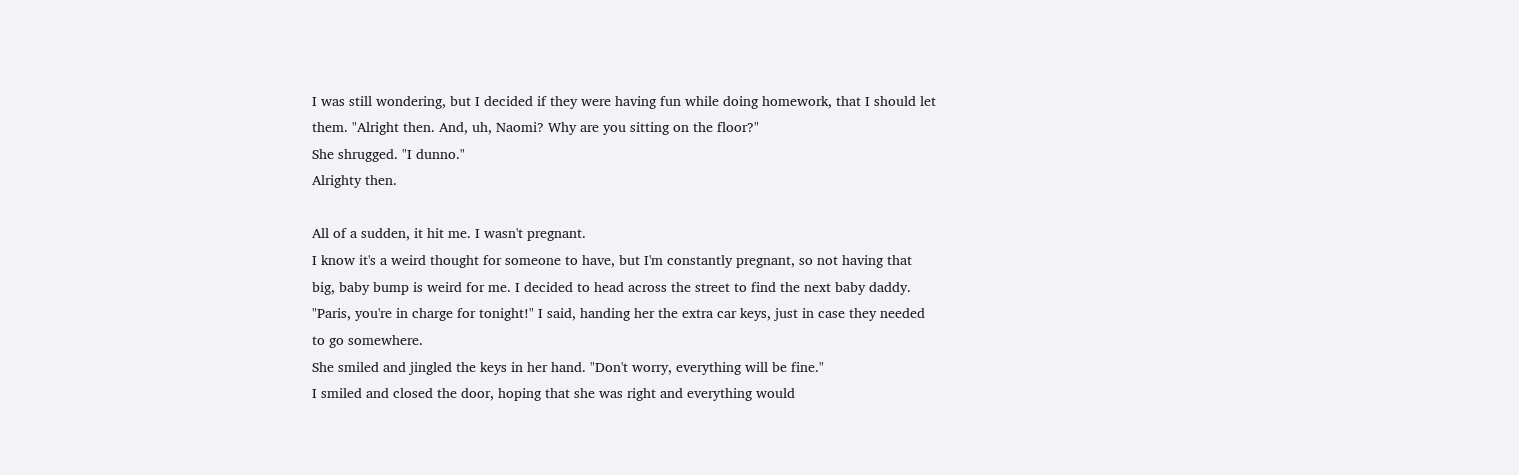I was still wondering, but I decided if they were having fun while doing homework, that I should let them. "Alright then. And, uh, Naomi? Why are you sitting on the floor?"
She shrugged. "I dunno."
Alrighty then.

All of a sudden, it hit me. I wasn't pregnant.
I know it's a weird thought for someone to have, but I'm constantly pregnant, so not having that big, baby bump is weird for me. I decided to head across the street to find the next baby daddy.
"Paris, you're in charge for tonight!" I said, handing her the extra car keys, just in case they needed to go somewhere.
She smiled and jingled the keys in her hand. "Don't worry, everything will be fine."
I smiled and closed the door, hoping that she was right and everything would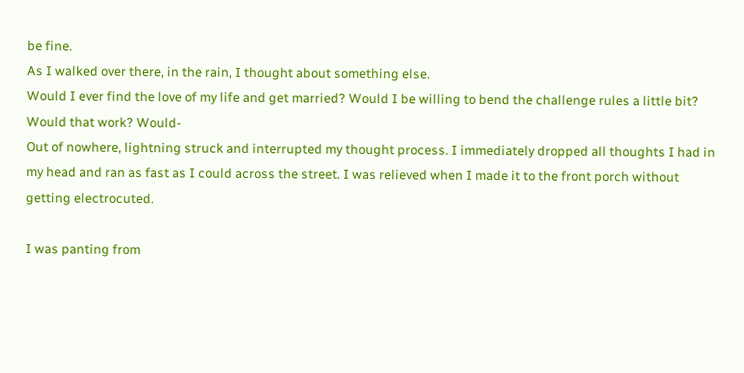be fine.
As I walked over there, in the rain, I thought about something else.
Would I ever find the love of my life and get married? Would I be willing to bend the challenge rules a little bit? Would that work? Would-
Out of nowhere, lightning struck and interrupted my thought process. I immediately dropped all thoughts I had in my head and ran as fast as I could across the street. I was relieved when I made it to the front porch without getting electrocuted.

I was panting from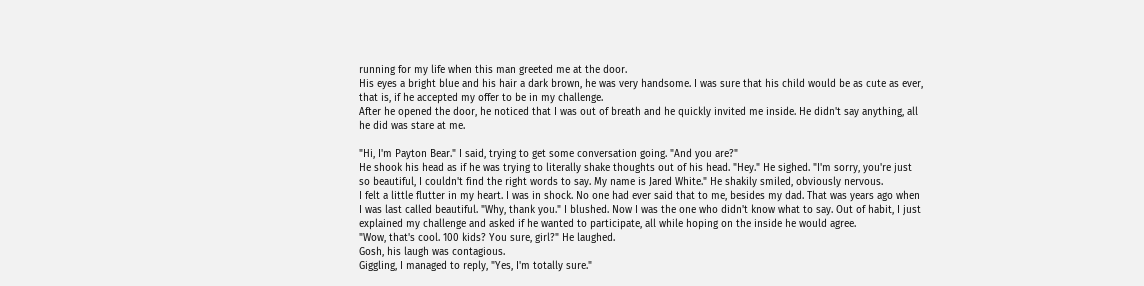running for my life when this man greeted me at the door.
His eyes a bright blue and his hair a dark brown, he was very handsome. I was sure that his child would be as cute as ever, that is, if he accepted my offer to be in my challenge.
After he opened the door, he noticed that I was out of breath and he quickly invited me inside. He didn't say anything, all he did was stare at me.

"Hi, I'm Payton Bear." I said, trying to get some conversation going. "And you are?"
He shook his head as if he was trying to literally shake thoughts out of his head. "Hey." He sighed. "I'm sorry, you're just so beautiful, I couldn't find the right words to say. My name is Jared White." He shakily smiled, obviously nervous.
I felt a little flutter in my heart. I was in shock. No one had ever said that to me, besides my dad. That was years ago when I was last called beautiful. "Why, thank you." I blushed. Now I was the one who didn't know what to say. Out of habit, I just explained my challenge and asked if he wanted to participate, all while hoping on the inside he would agree.
"Wow, that's cool. 100 kids? You sure, girl?" He laughed.
Gosh, his laugh was contagious.
Giggling, I managed to reply, "Yes, I'm totally sure."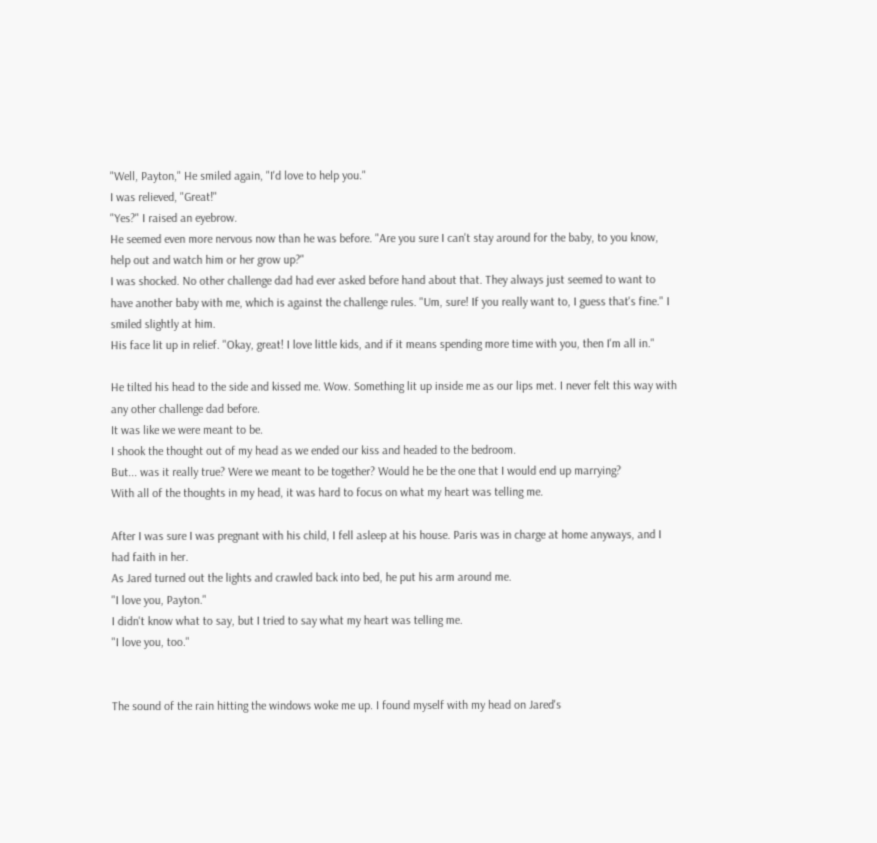"Well, Payton," He smiled again, "I'd love to help you."
I was relieved, "Great!"
"Yes?" I raised an eyebrow.
He seemed even more nervous now than he was before. "Are you sure I can't stay around for the baby, to you know, help out and watch him or her grow up?"
I was shocked. No other challenge dad had ever asked before hand about that. They always just seemed to want to have another baby with me, which is against the challenge rules. "Um, sure! If you really want to, I guess that's fine." I smiled slightly at him.
His face lit up in relief. "Okay, great! I love little kids, and if it means spending more time with you, then I'm all in."

He tilted his head to the side and kissed me. Wow. Something lit up inside me as our lips met. I never felt this way with any other challenge dad before.
It was like we were meant to be.
I shook the thought out of my head as we ended our kiss and headed to the bedroom.
But... was it really true? Were we meant to be together? Would he be the one that I would end up marrying?
With all of the thoughts in my head, it was hard to focus on what my heart was telling me.

After I was sure I was pregnant with his child, I fell asleep at his house. Paris was in charge at home anyways, and I had faith in her.
As Jared turned out the lights and crawled back into bed, he put his arm around me.
"I love you, Payton."
I didn't know what to say, but I tried to say what my heart was telling me.
"I love you, too."


The sound of the rain hitting the windows woke me up. I found myself with my head on Jared's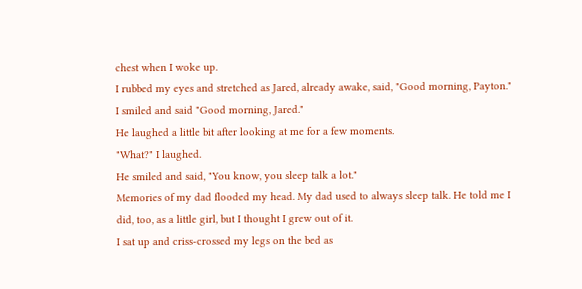chest when I woke up.
I rubbed my eyes and stretched as Jared, already awake, said, "Good morning, Payton."
I smiled and said "Good morning, Jared."
He laughed a little bit after looking at me for a few moments.
"What?" I laughed.
He smiled and said, "You know, you sleep talk a lot."
Memories of my dad flooded my head. My dad used to always sleep talk. He told me I did, too, as a little girl, but I thought I grew out of it.
I sat up and criss-crossed my legs on the bed as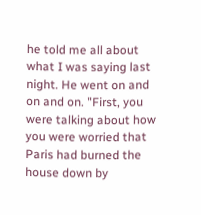he told me all about what I was saying last night. He went on and on and on. "First, you were talking about how you were worried that Paris had burned the house down by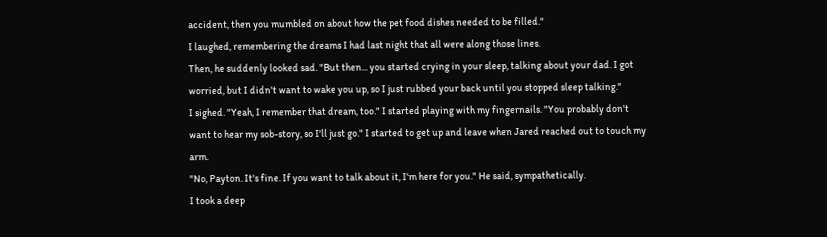accident, then you mumbled on about how the pet food dishes needed to be filled."
I laughed, remembering the dreams I had last night that all were along those lines.
Then, he suddenly looked sad. "But then... you started crying in your sleep, talking about your dad. I got worried, but I didn't want to wake you up, so I just rubbed your back until you stopped sleep talking."
I sighed. "Yeah, I remember that dream, too." I started playing with my fingernails. "You probably don't want to hear my sob-story, so I'll just go." I started to get up and leave when Jared reached out to touch my arm.
"No, Payton. It's fine. If you want to talk about it, I'm here for you." He said, sympathetically.
I took a deep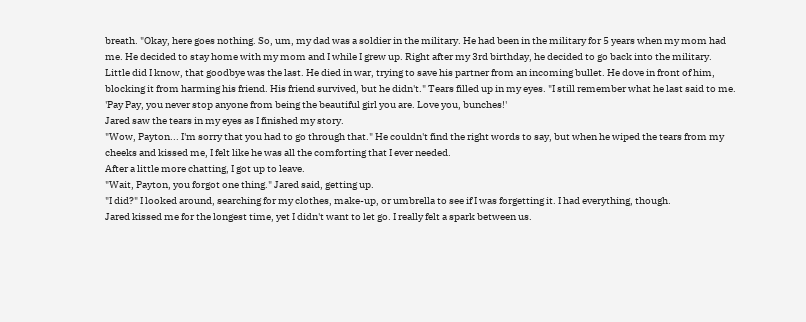breath. "Okay, here goes nothing. So, um, my dad was a soldier in the military. He had been in the military for 5 years when my mom had me. He decided to stay home with my mom and I while I grew up. Right after my 3rd birthday, he decided to go back into the military. Little did I know, that goodbye was the last. He died in war, trying to save his partner from an incoming bullet. He dove in front of him, blocking it from harming his friend. His friend survived, but he didn't." Tears filled up in my eyes. "I still remember what he last said to me.
'Pay Pay, you never stop anyone from being the beautiful girl you are. Love you, bunches!'
Jared saw the tears in my eyes as I finished my story.
"Wow, Payton... I'm sorry that you had to go through that." He couldn't find the right words to say, but when he wiped the tears from my cheeks and kissed me, I felt like he was all the comforting that I ever needed.
After a little more chatting, I got up to leave.
"Wait, Payton, you forgot one thing." Jared said, getting up.
"I did?" I looked around, searching for my clothes, make-up, or umbrella to see if I was forgetting it. I had everything, though.
Jared kissed me for the longest time, yet I didn't want to let go. I really felt a spark between us.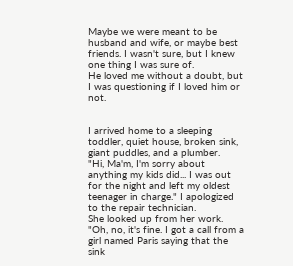Maybe we were meant to be husband and wife, or maybe best friends. I wasn't sure, but I knew one thing I was sure of.
He loved me without a doubt, but I was questioning if I loved him or not.


I arrived home to a sleeping toddler, quiet house, broken sink, giant puddles, and a plumber.
"Hi, Ma'm, I'm sorry about anything my kids did... I was out for the night and left my oldest teenager in charge." I apologized to the repair technician.
She looked up from her work. "Oh, no, it's fine. I got a call from a girl named Paris saying that the sink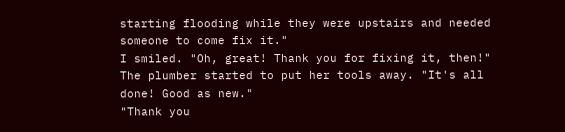starting flooding while they were upstairs and needed someone to come fix it."
I smiled. "Oh, great! Thank you for fixing it, then!"
The plumber started to put her tools away. "It's all done! Good as new."
"Thank you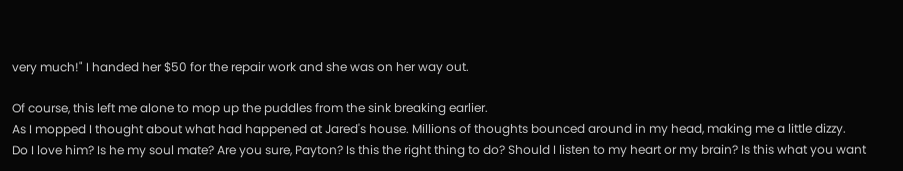very much!" I handed her $50 for the repair work and she was on her way out.

Of course, this left me alone to mop up the puddles from the sink breaking earlier.
As I mopped I thought about what had happened at Jared's house. Millions of thoughts bounced around in my head, making me a little dizzy.
Do I love him? Is he my soul mate? Are you sure, Payton? Is this the right thing to do? Should I listen to my heart or my brain? Is this what you want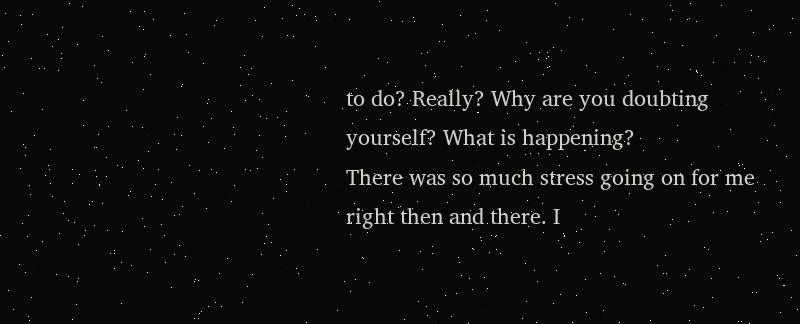to do? Really? Why are you doubting yourself? What is happening?
There was so much stress going on for me right then and there. I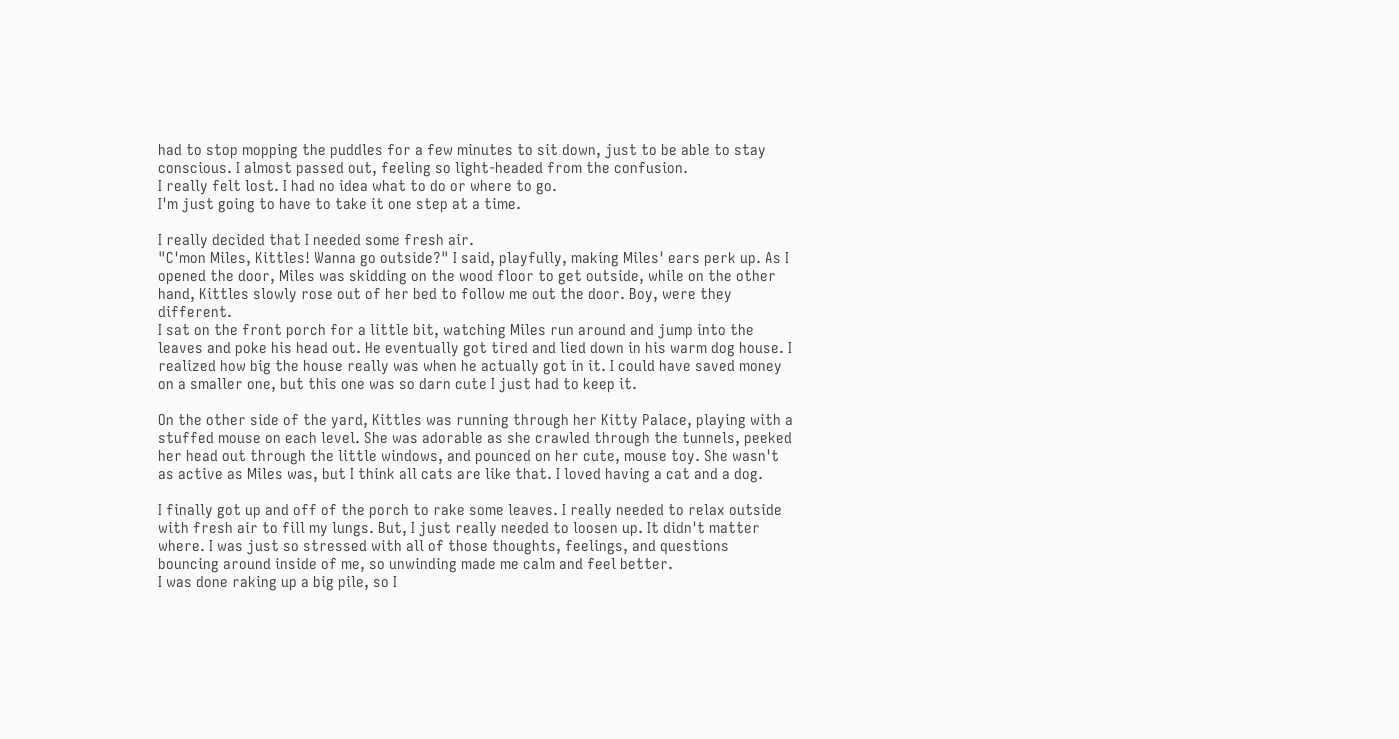had to stop mopping the puddles for a few minutes to sit down, just to be able to stay conscious. I almost passed out, feeling so light-headed from the confusion.
I really felt lost. I had no idea what to do or where to go.
I'm just going to have to take it one step at a time.

I really decided that I needed some fresh air.
"C'mon Miles, Kittles! Wanna go outside?" I said, playfully, making Miles' ears perk up. As I opened the door, Miles was skidding on the wood floor to get outside, while on the other hand, Kittles slowly rose out of her bed to follow me out the door. Boy, were they different.
I sat on the front porch for a little bit, watching Miles run around and jump into the leaves and poke his head out. He eventually got tired and lied down in his warm dog house. I realized how big the house really was when he actually got in it. I could have saved money on a smaller one, but this one was so darn cute I just had to keep it.

On the other side of the yard, Kittles was running through her Kitty Palace, playing with a stuffed mouse on each level. She was adorable as she crawled through the tunnels, peeked her head out through the little windows, and pounced on her cute, mouse toy. She wasn't as active as Miles was, but I think all cats are like that. I loved having a cat and a dog.

I finally got up and off of the porch to rake some leaves. I really needed to relax outside with fresh air to fill my lungs. But, I just really needed to loosen up. It didn't matter where. I was just so stressed with all of those thoughts, feelings, and questions bouncing around inside of me, so unwinding made me calm and feel better.
I was done raking up a big pile, so I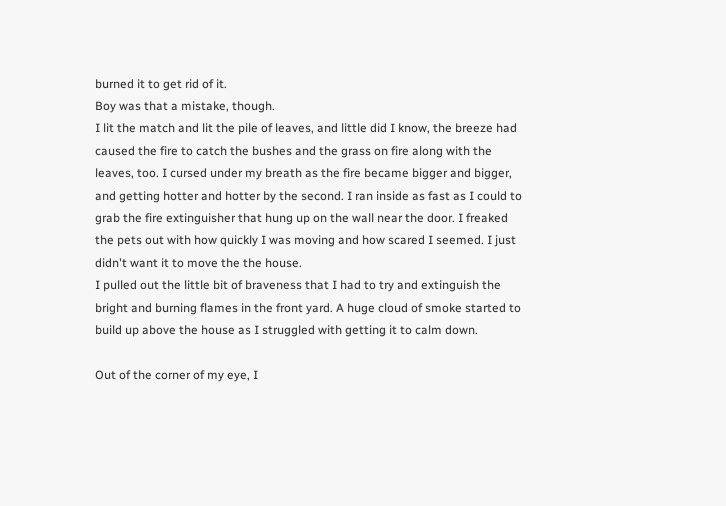burned it to get rid of it.
Boy was that a mistake, though.
I lit the match and lit the pile of leaves, and little did I know, the breeze had caused the fire to catch the bushes and the grass on fire along with the leaves, too. I cursed under my breath as the fire became bigger and bigger, and getting hotter and hotter by the second. I ran inside as fast as I could to grab the fire extinguisher that hung up on the wall near the door. I freaked the pets out with how quickly I was moving and how scared I seemed. I just didn't want it to move the the house.
I pulled out the little bit of braveness that I had to try and extinguish the bright and burning flames in the front yard. A huge cloud of smoke started to build up above the house as I struggled with getting it to calm down.

Out of the corner of my eye, I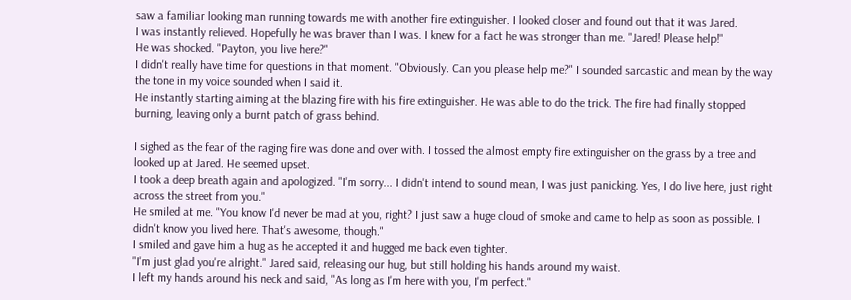saw a familiar looking man running towards me with another fire extinguisher. I looked closer and found out that it was Jared.
I was instantly relieved. Hopefully he was braver than I was. I knew for a fact he was stronger than me. "Jared! Please help!"
He was shocked. "Payton, you live here?"
I didn't really have time for questions in that moment. "Obviously. Can you please help me?" I sounded sarcastic and mean by the way the tone in my voice sounded when I said it.
He instantly starting aiming at the blazing fire with his fire extinguisher. He was able to do the trick. The fire had finally stopped burning, leaving only a burnt patch of grass behind.

I sighed as the fear of the raging fire was done and over with. I tossed the almost empty fire extinguisher on the grass by a tree and looked up at Jared. He seemed upset.
I took a deep breath again and apologized. "I'm sorry... I didn't intend to sound mean, I was just panicking. Yes, I do live here, just right across the street from you."
He smiled at me. "You know I'd never be mad at you, right? I just saw a huge cloud of smoke and came to help as soon as possible. I didn't know you lived here. That's awesome, though."
I smiled and gave him a hug as he accepted it and hugged me back even tighter.
"I'm just glad you're alright." Jared said, releasing our hug, but still holding his hands around my waist.
I left my hands around his neck and said, "As long as I'm here with you, I'm perfect."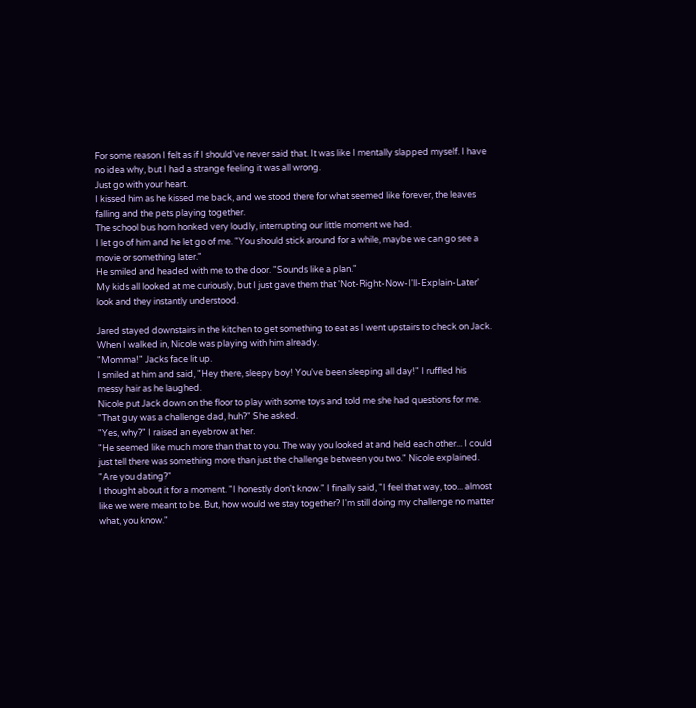For some reason I felt as if I should've never said that. It was like I mentally slapped myself. I have no idea why, but I had a strange feeling it was all wrong.
Just go with your heart.
I kissed him as he kissed me back, and we stood there for what seemed like forever, the leaves falling and the pets playing together.
The school bus horn honked very loudly, interrupting our little moment we had.
I let go of him and he let go of me. "You should stick around for a while, maybe we can go see a movie or something later."
He smiled and headed with me to the door. "Sounds like a plan."
My kids all looked at me curiously, but I just gave them that 'Not-Right-Now-I'll-Explain-Later' look and they instantly understood.

Jared stayed downstairs in the kitchen to get something to eat as I went upstairs to check on Jack. When I walked in, Nicole was playing with him already.
"Momma!" Jacks face lit up.
I smiled at him and said, "Hey there, sleepy boy! You've been sleeping all day!" I ruffled his messy hair as he laughed.
Nicole put Jack down on the floor to play with some toys and told me she had questions for me.
"That guy was a challenge dad, huh?" She asked.
"Yes, why?" I raised an eyebrow at her.
"He seemed like much more than that to you. The way you looked at and held each other... I could just tell there was something more than just the challenge between you two." Nicole explained. "Are you dating?"
I thought about it for a moment. "I honestly don't know." I finally said, "I feel that way, too... almost like we were meant to be. But, how would we stay together? I'm still doing my challenge no matter what, you know."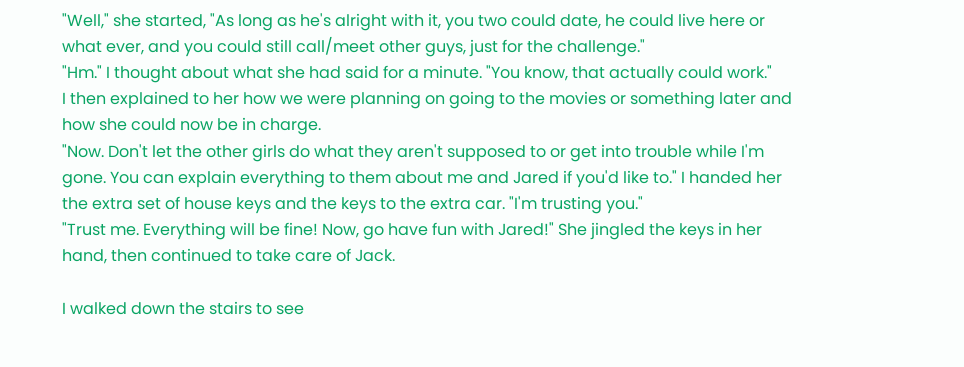"Well," she started, "As long as he's alright with it, you two could date, he could live here or what ever, and you could still call/meet other guys, just for the challenge."
"Hm." I thought about what she had said for a minute. "You know, that actually could work."
I then explained to her how we were planning on going to the movies or something later and how she could now be in charge.
"Now. Don't let the other girls do what they aren't supposed to or get into trouble while I'm gone. You can explain everything to them about me and Jared if you'd like to." I handed her the extra set of house keys and the keys to the extra car. "I'm trusting you."
"Trust me. Everything will be fine! Now, go have fun with Jared!" She jingled the keys in her hand, then continued to take care of Jack.

I walked down the stairs to see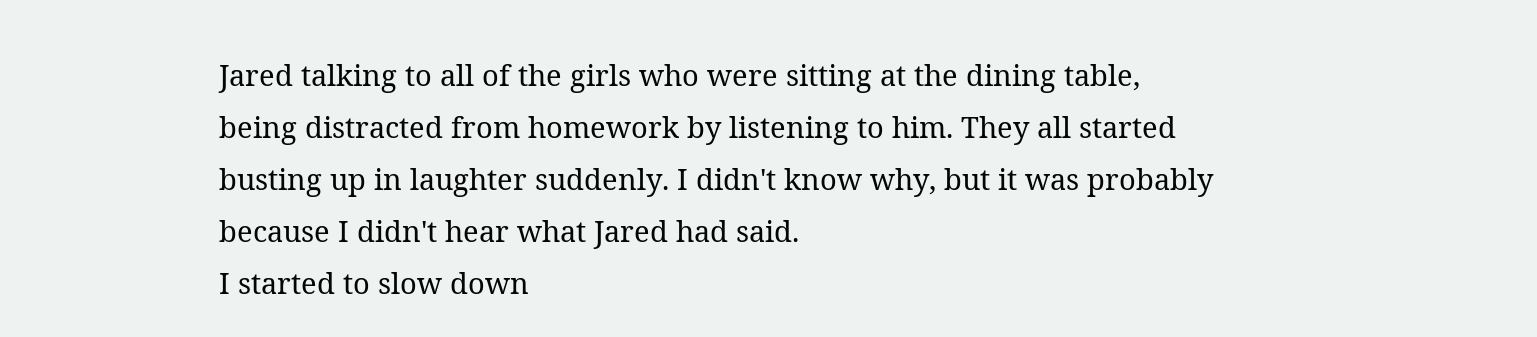Jared talking to all of the girls who were sitting at the dining table, being distracted from homework by listening to him. They all started busting up in laughter suddenly. I didn't know why, but it was probably because I didn't hear what Jared had said.
I started to slow down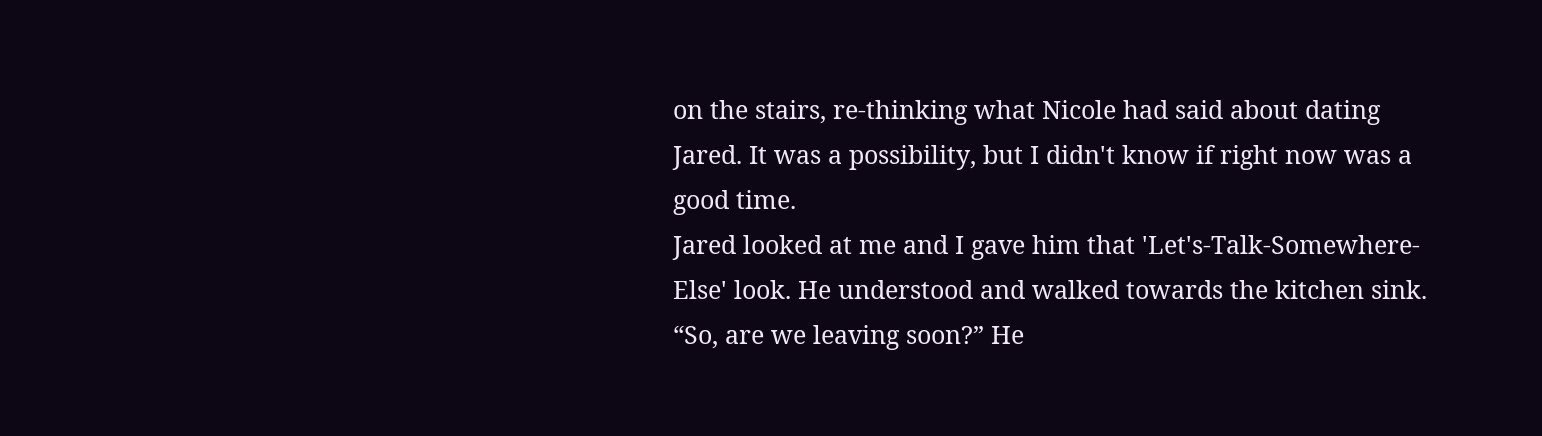on the stairs, re-thinking what Nicole had said about dating Jared. It was a possibility, but I didn't know if right now was a good time.
Jared looked at me and I gave him that 'Let's-Talk-Somewhere-Else' look. He understood and walked towards the kitchen sink.
“So, are we leaving soon?” He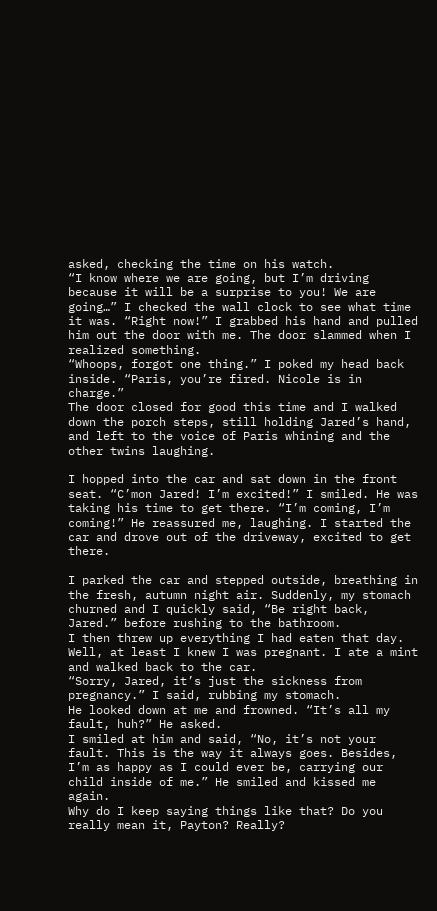asked, checking the time on his watch.
“I know where we are going, but I’m driving because it will be a surprise to you! We are going…” I checked the wall clock to see what time it was. “Right now!” I grabbed his hand and pulled him out the door with me. The door slammed when I realized something.
“Whoops, forgot one thing.” I poked my head back inside. “Paris, you’re fired. Nicole is in charge.”
The door closed for good this time and I walked down the porch steps, still holding Jared’s hand, and left to the voice of Paris whining and the other twins laughing.

I hopped into the car and sat down in the front seat. “C’mon Jared! I’m excited!” I smiled. He was taking his time to get there. “I’m coming, I’m coming!” He reassured me, laughing. I started the car and drove out of the driveway, excited to get there.

I parked the car and stepped outside, breathing in the fresh, autumn night air. Suddenly, my stomach churned and I quickly said, “Be right back, Jared.” before rushing to the bathroom.
I then threw up everything I had eaten that day. Well, at least I knew I was pregnant. I ate a mint and walked back to the car.
“Sorry, Jared, it’s just the sickness from pregnancy.” I said, rubbing my stomach.
He looked down at me and frowned. “It’s all my fault, huh?” He asked.
I smiled at him and said, “No, it’s not your fault. This is the way it always goes. Besides, I’m as happy as I could ever be, carrying our child inside of me.” He smiled and kissed me again.
Why do I keep saying things like that? Do you really mean it, Payton? Really?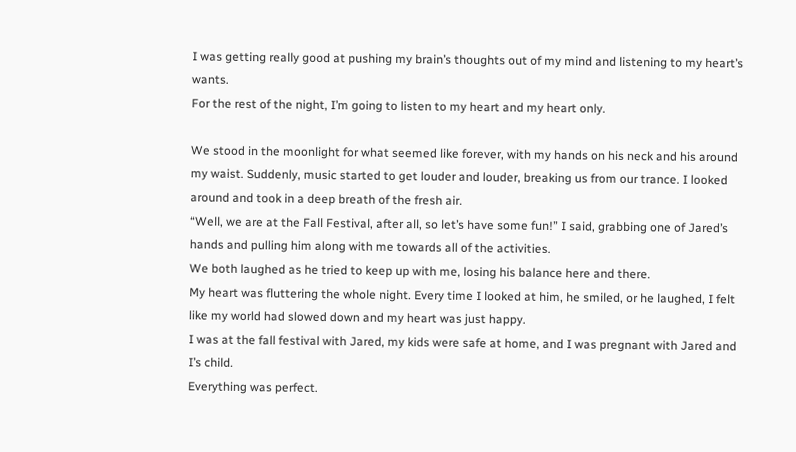I was getting really good at pushing my brain’s thoughts out of my mind and listening to my heart’s wants.
For the rest of the night, I’m going to listen to my heart and my heart only.

We stood in the moonlight for what seemed like forever, with my hands on his neck and his around my waist. Suddenly, music started to get louder and louder, breaking us from our trance. I looked around and took in a deep breath of the fresh air.
“Well, we are at the Fall Festival, after all, so let’s have some fun!” I said, grabbing one of Jared’s hands and pulling him along with me towards all of the activities.
We both laughed as he tried to keep up with me, losing his balance here and there.
My heart was fluttering the whole night. Every time I looked at him, he smiled, or he laughed, I felt like my world had slowed down and my heart was just happy.
I was at the fall festival with Jared, my kids were safe at home, and I was pregnant with Jared and I’s child.
Everything was perfect.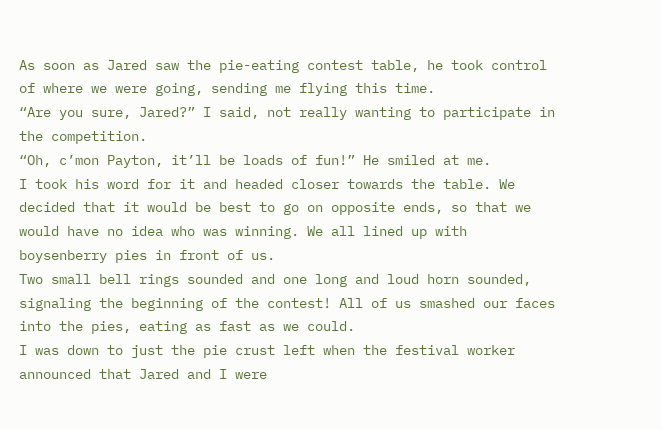As soon as Jared saw the pie-eating contest table, he took control of where we were going, sending me flying this time.
“Are you sure, Jared?” I said, not really wanting to participate in the competition.
“Oh, c’mon Payton, it’ll be loads of fun!” He smiled at me.
I took his word for it and headed closer towards the table. We decided that it would be best to go on opposite ends, so that we would have no idea who was winning. We all lined up with boysenberry pies in front of us.
Two small bell rings sounded and one long and loud horn sounded, signaling the beginning of the contest! All of us smashed our faces into the pies, eating as fast as we could.
I was down to just the pie crust left when the festival worker announced that Jared and I were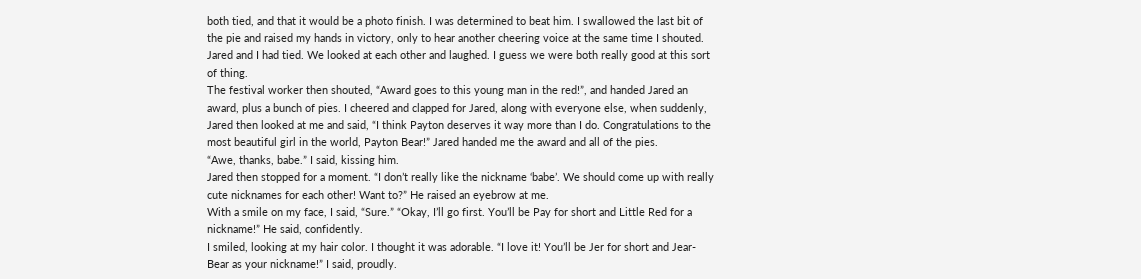both tied, and that it would be a photo finish. I was determined to beat him. I swallowed the last bit of the pie and raised my hands in victory, only to hear another cheering voice at the same time I shouted. Jared and I had tied. We looked at each other and laughed. I guess we were both really good at this sort of thing.
The festival worker then shouted, “Award goes to this young man in the red!”, and handed Jared an award, plus a bunch of pies. I cheered and clapped for Jared, along with everyone else, when suddenly, Jared then looked at me and said, “I think Payton deserves it way more than I do. Congratulations to the most beautiful girl in the world, Payton Bear!” Jared handed me the award and all of the pies.
“Awe, thanks, babe.” I said, kissing him.
Jared then stopped for a moment. “I don’t really like the nickname ‘babe’. We should come up with really cute nicknames for each other! Want to?” He raised an eyebrow at me.
With a smile on my face, I said, “Sure.” “Okay, I’ll go first. You’ll be Pay for short and Little Red for a nickname!” He said, confidently.
I smiled, looking at my hair color. I thought it was adorable. “I love it! You’ll be Jer for short and Jear-Bear as your nickname!” I said, proudly.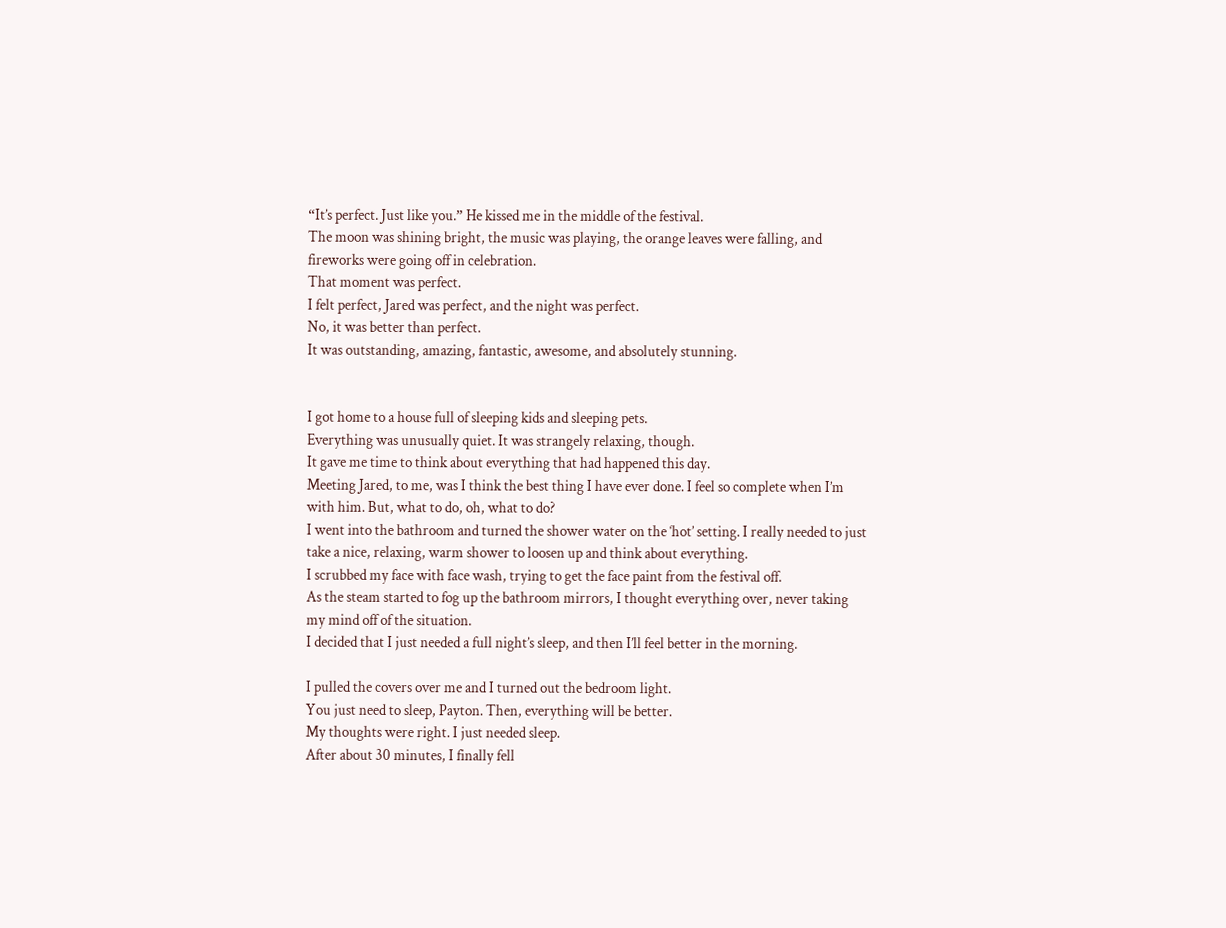“It’s perfect. Just like you.” He kissed me in the middle of the festival.
The moon was shining bright, the music was playing, the orange leaves were falling, and fireworks were going off in celebration.
That moment was perfect.
I felt perfect, Jared was perfect, and the night was perfect.
No, it was better than perfect.
It was outstanding, amazing, fantastic, awesome, and absolutely stunning.


I got home to a house full of sleeping kids and sleeping pets.
Everything was unusually quiet. It was strangely relaxing, though.
It gave me time to think about everything that had happened this day.
Meeting Jared, to me, was I think the best thing I have ever done. I feel so complete when I’m with him. But, what to do, oh, what to do?
I went into the bathroom and turned the shower water on the ‘hot’ setting. I really needed to just take a nice, relaxing, warm shower to loosen up and think about everything.
I scrubbed my face with face wash, trying to get the face paint from the festival off.
As the steam started to fog up the bathroom mirrors, I thought everything over, never taking my mind off of the situation.
I decided that I just needed a full night’s sleep, and then I’ll feel better in the morning.

I pulled the covers over me and I turned out the bedroom light.
You just need to sleep, Payton. Then, everything will be better.
My thoughts were right. I just needed sleep.
After about 30 minutes, I finally fell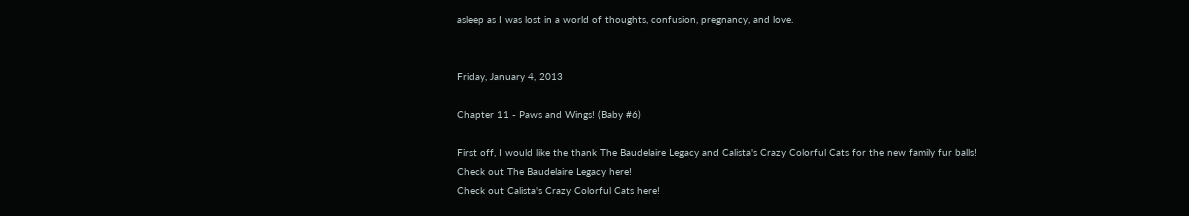asleep as I was lost in a world of thoughts, confusion, pregnancy, and love.


Friday, January 4, 2013

Chapter 11 - Paws and Wings! (Baby #6)

First off, I would like the thank The Baudelaire Legacy and Calista's Crazy Colorful Cats for the new family fur balls!
Check out The Baudelaire Legacy here!
Check out Calista's Crazy Colorful Cats here!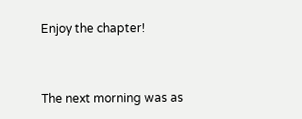Enjoy the chapter!


The next morning was as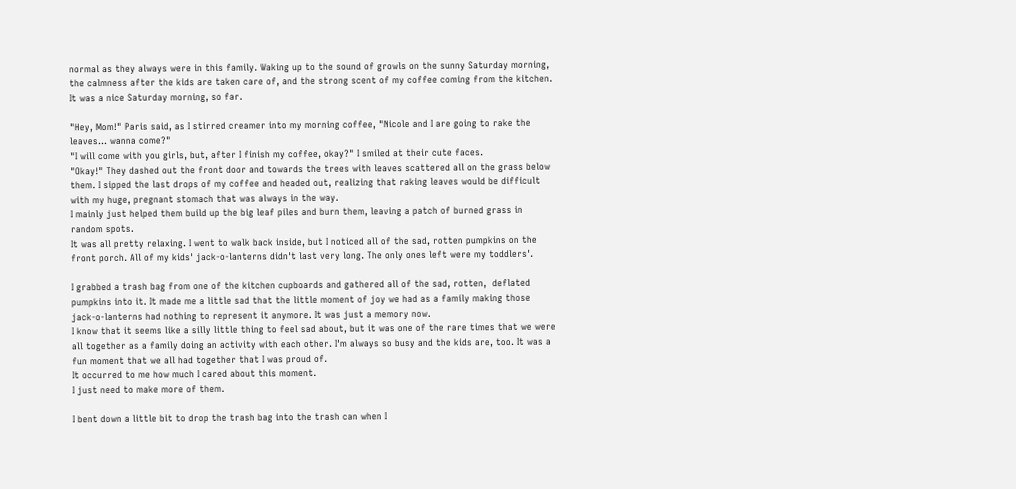normal as they always were in this family. Waking up to the sound of growls on the sunny Saturday morning, the calmness after the kids are taken care of, and the strong scent of my coffee coming from the kitchen.
It was a nice Saturday morning, so far.

"Hey, Mom!" Paris said, as I stirred creamer into my morning coffee, "Nicole and I are going to rake the leaves... wanna come?"
"I will come with you girls, but, after I finish my coffee, okay?" I smiled at their cute faces.
"Okay!" They dashed out the front door and towards the trees with leaves scattered all on the grass below them. I sipped the last drops of my coffee and headed out, realizing that raking leaves would be difficult with my huge, pregnant stomach that was always in the way.
I mainly just helped them build up the big leaf piles and burn them, leaving a patch of burned grass in random spots.
It was all pretty relaxing. I went to walk back inside, but I noticed all of the sad, rotten pumpkins on the front porch. All of my kids' jack-o-lanterns didn't last very long. The only ones left were my toddlers'.

I grabbed a trash bag from one of the kitchen cupboards and gathered all of the sad, rotten,  deflated pumpkins into it. It made me a little sad that the little moment of joy we had as a family making those jack-o-lanterns had nothing to represent it anymore. It was just a memory now.
I know that it seems like a silly little thing to feel sad about, but it was one of the rare times that we were all together as a family doing an activity with each other. I'm always so busy and the kids are, too. It was a fun moment that we all had together that I was proud of.
It occurred to me how much I cared about this moment.
I just need to make more of them.

I bent down a little bit to drop the trash bag into the trash can when I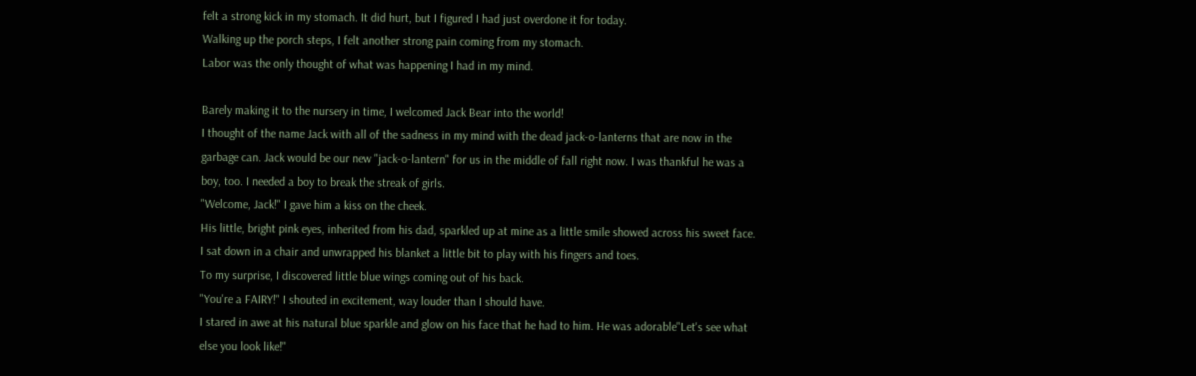felt a strong kick in my stomach. It did hurt, but I figured I had just overdone it for today.
Walking up the porch steps, I felt another strong pain coming from my stomach.
Labor was the only thought of what was happening I had in my mind.

Barely making it to the nursery in time, I welcomed Jack Bear into the world!
I thought of the name Jack with all of the sadness in my mind with the dead jack-o-lanterns that are now in the garbage can. Jack would be our new "jack-o-lantern" for us in the middle of fall right now. I was thankful he was a boy, too. I needed a boy to break the streak of girls.
"Welcome, Jack!" I gave him a kiss on the cheek.
His little, bright pink eyes, inherited from his dad, sparkled up at mine as a little smile showed across his sweet face.
I sat down in a chair and unwrapped his blanket a little bit to play with his fingers and toes.
To my surprise, I discovered little blue wings coming out of his back.
"You're a FAIRY!" I shouted in excitement, way louder than I should have.
I stared in awe at his natural blue sparkle and glow on his face that he had to him. He was adorable"Let's see what else you look like!"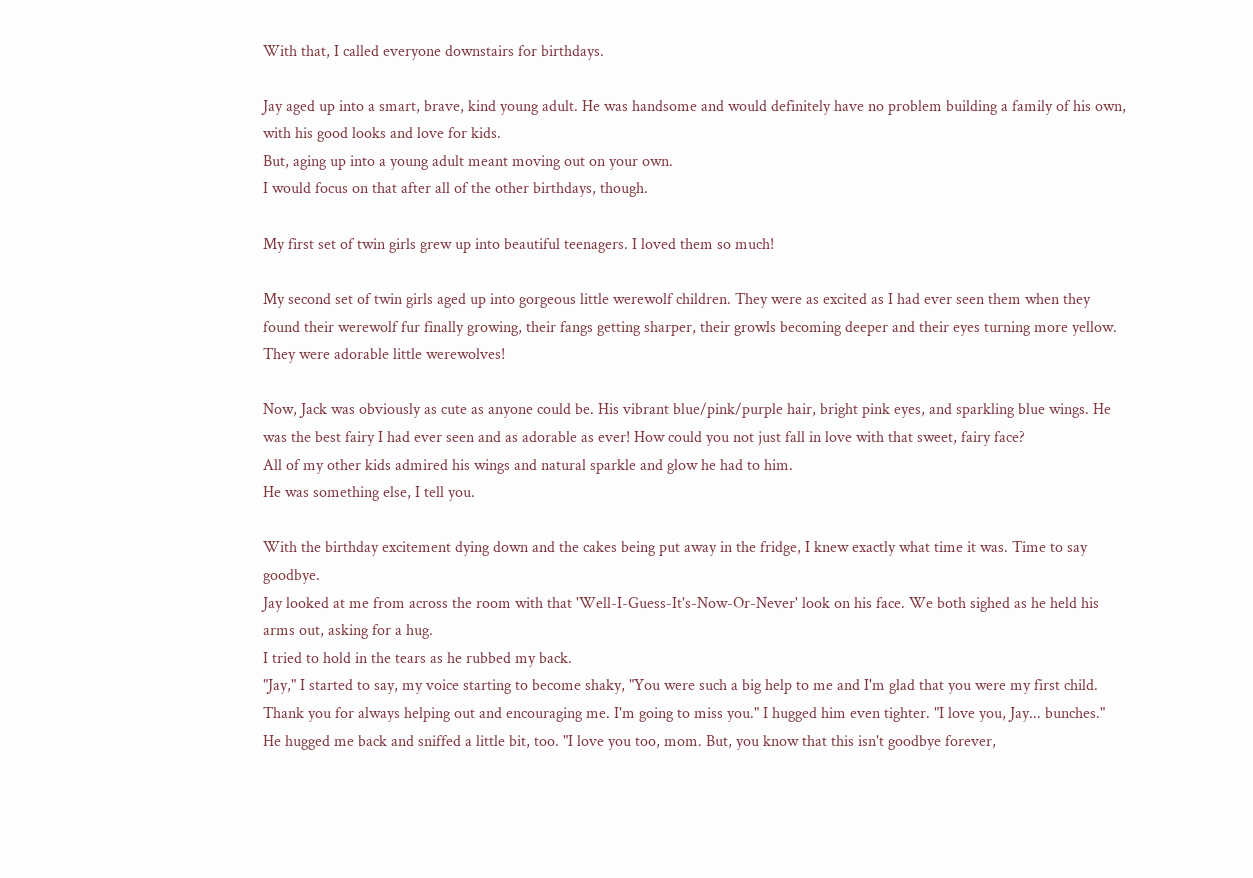With that, I called everyone downstairs for birthdays.

Jay aged up into a smart, brave, kind young adult. He was handsome and would definitely have no problem building a family of his own, with his good looks and love for kids.
But, aging up into a young adult meant moving out on your own.
I would focus on that after all of the other birthdays, though.

My first set of twin girls grew up into beautiful teenagers. I loved them so much!

My second set of twin girls aged up into gorgeous little werewolf children. They were as excited as I had ever seen them when they found their werewolf fur finally growing, their fangs getting sharper, their growls becoming deeper and their eyes turning more yellow.
They were adorable little werewolves!

Now, Jack was obviously as cute as anyone could be. His vibrant blue/pink/purple hair, bright pink eyes, and sparkling blue wings. He was the best fairy I had ever seen and as adorable as ever! How could you not just fall in love with that sweet, fairy face?
All of my other kids admired his wings and natural sparkle and glow he had to him.
He was something else, I tell you.

With the birthday excitement dying down and the cakes being put away in the fridge, I knew exactly what time it was. Time to say goodbye.
Jay looked at me from across the room with that 'Well-I-Guess-It's-Now-Or-Never' look on his face. We both sighed as he held his arms out, asking for a hug.
I tried to hold in the tears as he rubbed my back.
"Jay," I started to say, my voice starting to become shaky, "You were such a big help to me and I'm glad that you were my first child. Thank you for always helping out and encouraging me. I'm going to miss you." I hugged him even tighter. "I love you, Jay... bunches."
He hugged me back and sniffed a little bit, too. "I love you too, mom. But, you know that this isn't goodbye forever,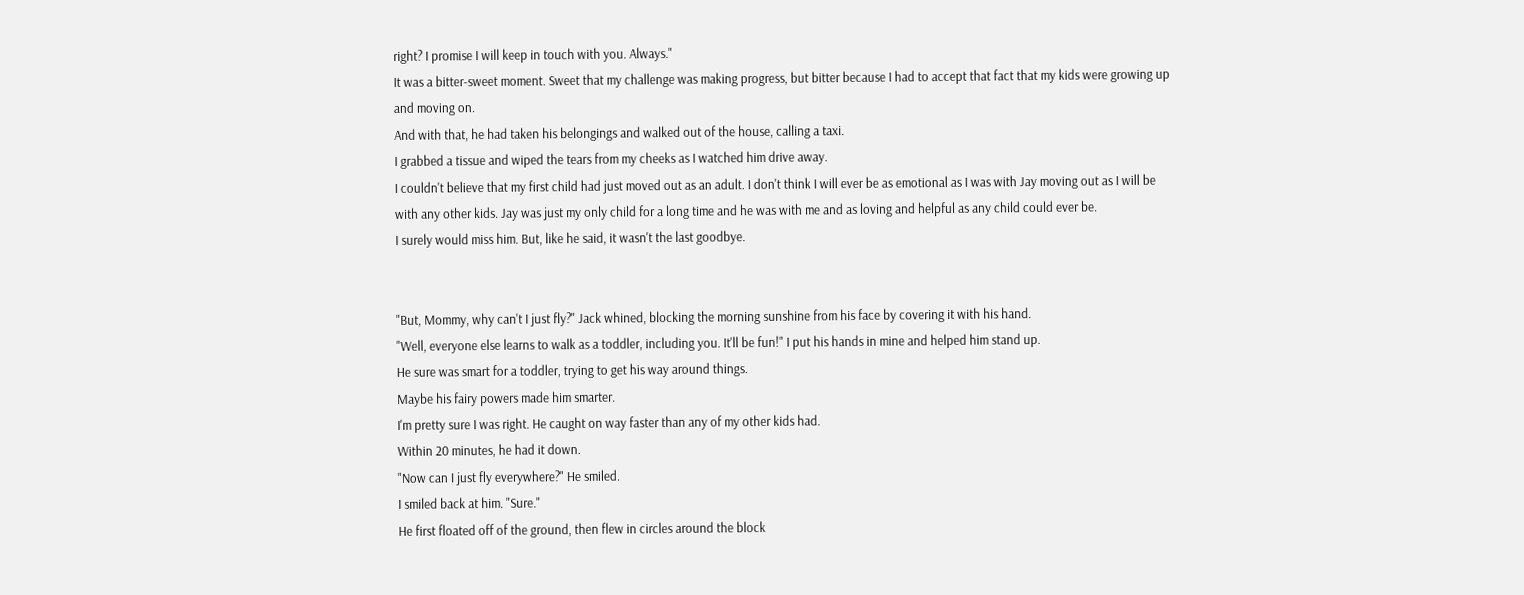right? I promise I will keep in touch with you. Always."
It was a bitter-sweet moment. Sweet that my challenge was making progress, but bitter because I had to accept that fact that my kids were growing up and moving on.
And with that, he had taken his belongings and walked out of the house, calling a taxi.
I grabbed a tissue and wiped the tears from my cheeks as I watched him drive away.
I couldn't believe that my first child had just moved out as an adult. I don't think I will ever be as emotional as I was with Jay moving out as I will be with any other kids. Jay was just my only child for a long time and he was with me and as loving and helpful as any child could ever be.
I surely would miss him. But, like he said, it wasn't the last goodbye.


"But, Mommy, why can't I just fly?" Jack whined, blocking the morning sunshine from his face by covering it with his hand.
"Well, everyone else learns to walk as a toddler, including you. It'll be fun!" I put his hands in mine and helped him stand up.
He sure was smart for a toddler, trying to get his way around things.
Maybe his fairy powers made him smarter.
I'm pretty sure I was right. He caught on way faster than any of my other kids had.
Within 20 minutes, he had it down.
"Now can I just fly everywhere?" He smiled.
I smiled back at him. "Sure."
He first floated off of the ground, then flew in circles around the block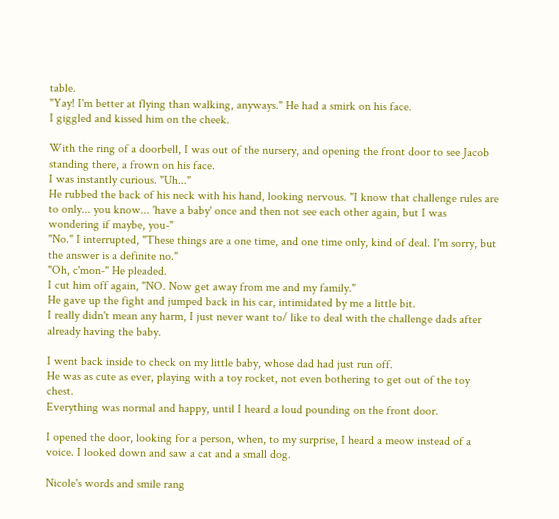table.
"Yay! I'm better at flying than walking, anyways." He had a smirk on his face.
I giggled and kissed him on the cheek.

With the ring of a doorbell, I was out of the nursery, and opening the front door to see Jacob standing there, a frown on his face.
I was instantly curious. "Uh..."
He rubbed the back of his neck with his hand, looking nervous. "I know that challenge rules are to only... you know... 'have a baby' once and then not see each other again, but I was wondering if maybe, you-"
"No." I interrupted, "These things are a one time, and one time only, kind of deal. I'm sorry, but the answer is a definite no."
"Oh, c'mon-" He pleaded.
I cut him off again, "NO. Now get away from me and my family."
He gave up the fight and jumped back in his car, intimidated by me a little bit.
I really didn't mean any harm, I just never want to/ like to deal with the challenge dads after already having the baby.

I went back inside to check on my little baby, whose dad had just run off.
He was as cute as ever, playing with a toy rocket, not even bothering to get out of the toy chest.
Everything was normal and happy, until I heard a loud pounding on the front door.

I opened the door, looking for a person, when, to my surprise, I heard a meow instead of a voice. I looked down and saw a cat and a small dog.

Nicole's words and smile rang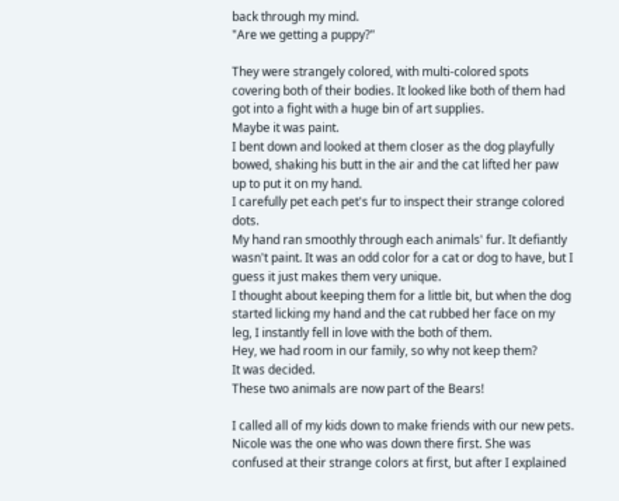back through my mind.
"Are we getting a puppy?"

They were strangely colored, with multi-colored spots covering both of their bodies. It looked like both of them had got into a fight with a huge bin of art supplies.
Maybe it was paint.
I bent down and looked at them closer as the dog playfully bowed, shaking his butt in the air and the cat lifted her paw up to put it on my hand.
I carefully pet each pet's fur to inspect their strange colored dots.
My hand ran smoothly through each animals' fur. It defiantly wasn't paint. It was an odd color for a cat or dog to have, but I guess it just makes them very unique.
I thought about keeping them for a little bit, but when the dog started licking my hand and the cat rubbed her face on my leg, I instantly fell in love with the both of them.
Hey, we had room in our family, so why not keep them?
It was decided.
These two animals are now part of the Bears!

I called all of my kids down to make friends with our new pets.
Nicole was the one who was down there first. She was confused at their strange colors at first, but after I explained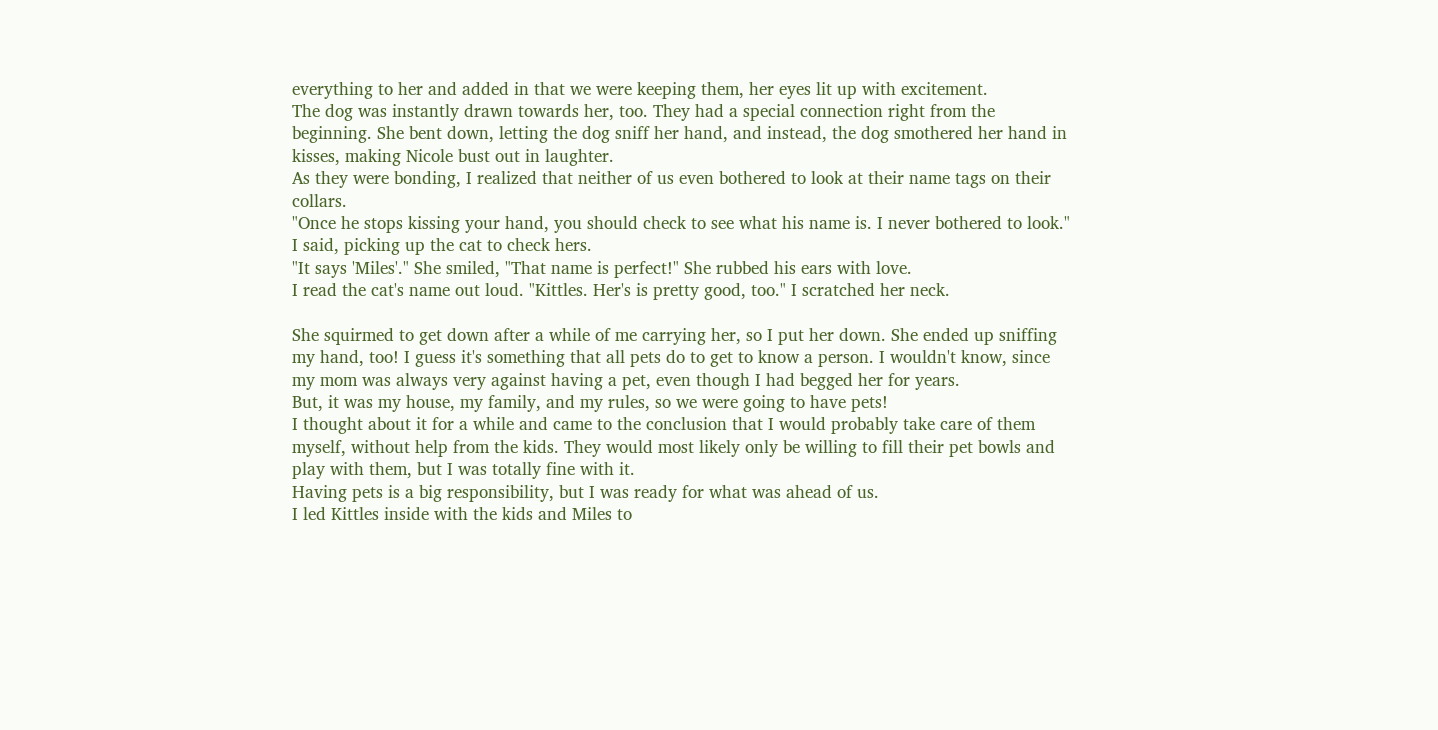everything to her and added in that we were keeping them, her eyes lit up with excitement.
The dog was instantly drawn towards her, too. They had a special connection right from the beginning. She bent down, letting the dog sniff her hand, and instead, the dog smothered her hand in kisses, making Nicole bust out in laughter.
As they were bonding, I realized that neither of us even bothered to look at their name tags on their collars.
"Once he stops kissing your hand, you should check to see what his name is. I never bothered to look." I said, picking up the cat to check hers.
"It says 'Miles'." She smiled, "That name is perfect!" She rubbed his ears with love.
I read the cat's name out loud. "Kittles. Her's is pretty good, too." I scratched her neck.

She squirmed to get down after a while of me carrying her, so I put her down. She ended up sniffing my hand, too! I guess it's something that all pets do to get to know a person. I wouldn't know, since my mom was always very against having a pet, even though I had begged her for years.
But, it was my house, my family, and my rules, so we were going to have pets!
I thought about it for a while and came to the conclusion that I would probably take care of them myself, without help from the kids. They would most likely only be willing to fill their pet bowls and play with them, but I was totally fine with it.
Having pets is a big responsibility, but I was ready for what was ahead of us.
I led Kittles inside with the kids and Miles to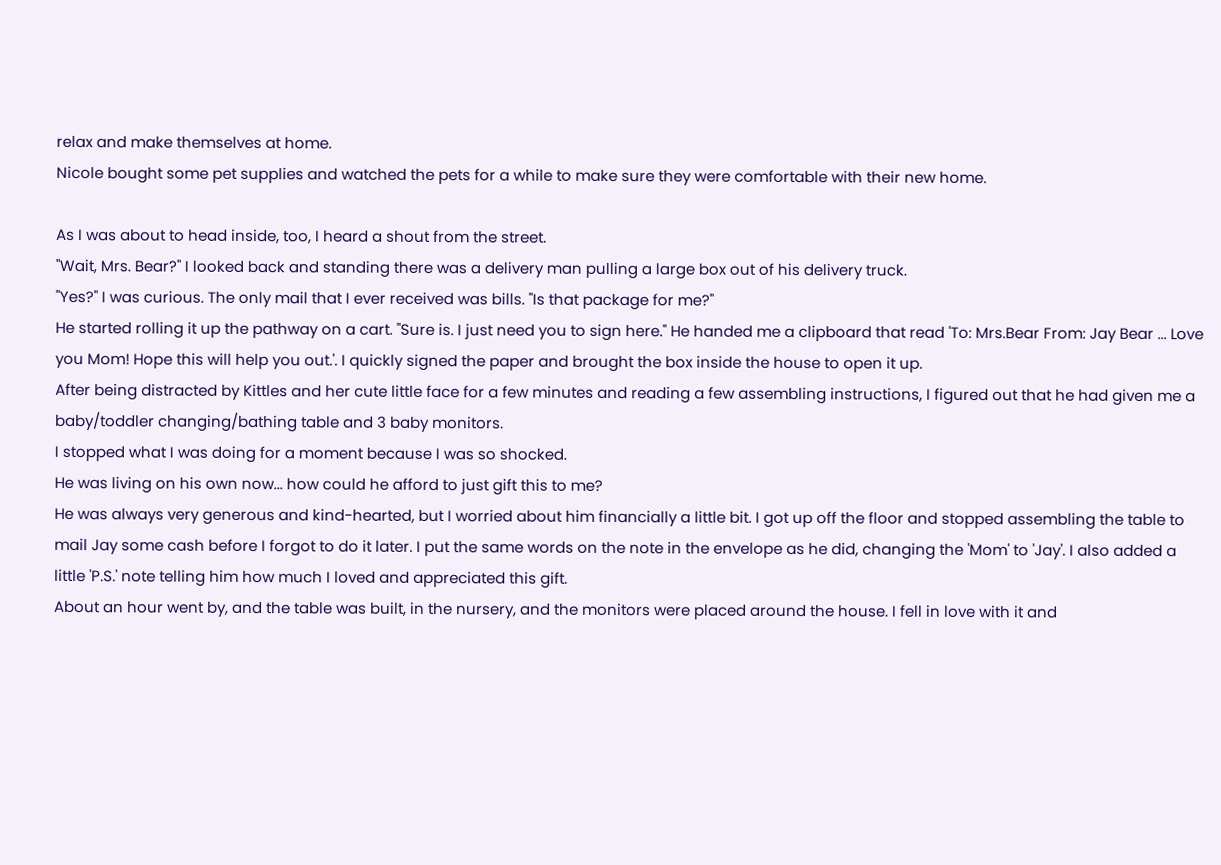relax and make themselves at home.
Nicole bought some pet supplies and watched the pets for a while to make sure they were comfortable with their new home.

As I was about to head inside, too, I heard a shout from the street.
"Wait, Mrs. Bear?" I looked back and standing there was a delivery man pulling a large box out of his delivery truck.
"Yes?" I was curious. The only mail that I ever received was bills. "Is that package for me?"
He started rolling it up the pathway on a cart. "Sure is. I just need you to sign here." He handed me a clipboard that read 'To: Mrs.Bear From: Jay Bear ... Love you Mom! Hope this will help you out.'. I quickly signed the paper and brought the box inside the house to open it up.
After being distracted by Kittles and her cute little face for a few minutes and reading a few assembling instructions, I figured out that he had given me a baby/toddler changing/bathing table and 3 baby monitors.
I stopped what I was doing for a moment because I was so shocked.
He was living on his own now... how could he afford to just gift this to me?
He was always very generous and kind-hearted, but I worried about him financially a little bit. I got up off the floor and stopped assembling the table to mail Jay some cash before I forgot to do it later. I put the same words on the note in the envelope as he did, changing the 'Mom' to 'Jay'. I also added a little 'P.S.' note telling him how much I loved and appreciated this gift.
About an hour went by, and the table was built, in the nursery, and the monitors were placed around the house. I fell in love with it and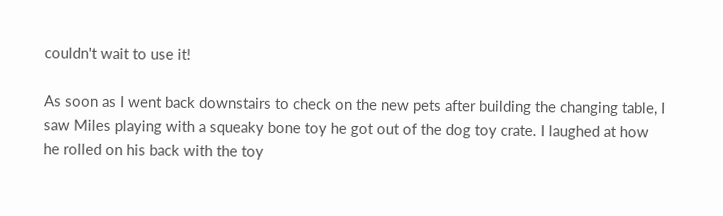couldn't wait to use it!

As soon as I went back downstairs to check on the new pets after building the changing table, I saw Miles playing with a squeaky bone toy he got out of the dog toy crate. I laughed at how he rolled on his back with the toy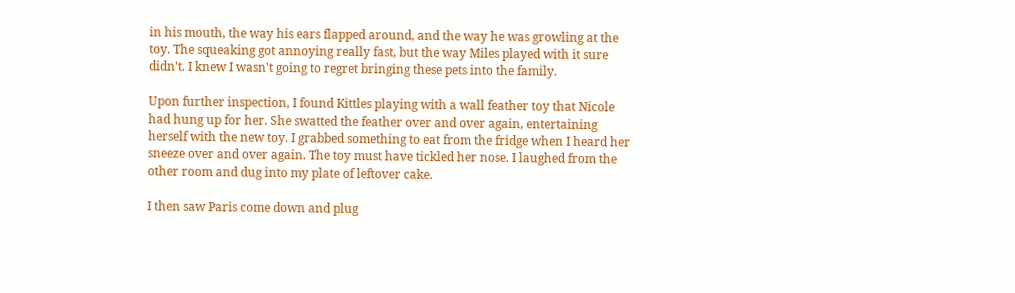in his mouth, the way his ears flapped around, and the way he was growling at the toy. The squeaking got annoying really fast, but the way Miles played with it sure didn't. I knew I wasn't going to regret bringing these pets into the family.

Upon further inspection, I found Kittles playing with a wall feather toy that Nicole had hung up for her. She swatted the feather over and over again, entertaining herself with the new toy. I grabbed something to eat from the fridge when I heard her sneeze over and over again. The toy must have tickled her nose. I laughed from the other room and dug into my plate of leftover cake.

I then saw Paris come down and plug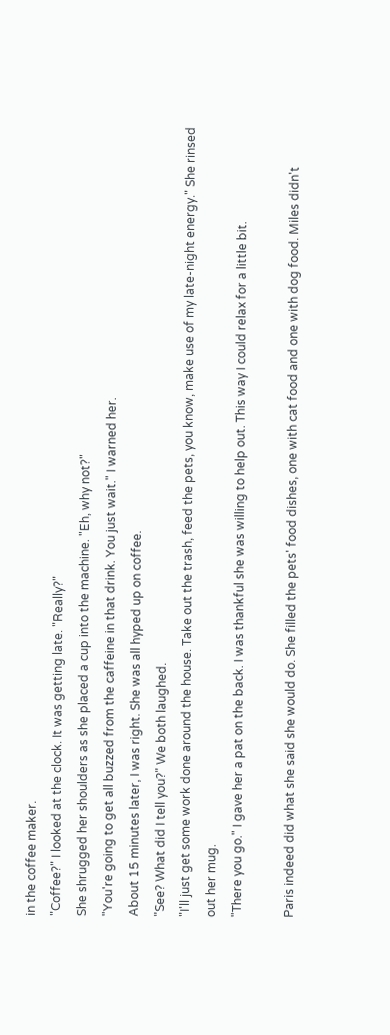in the coffee maker.
"Coffee?" I looked at the clock. It was getting late. "Really?"
She shrugged her shoulders as she placed a cup into the machine. "Eh, why not?"
"You're going to get all buzzed from the caffeine in that drink. You just wait." I warned her.
About 15 minutes later, I was right. She was all hyped up on coffee.
"See? What did I tell you?" We both laughed.
"I'll just get some work done around the house. Take out the trash, feed the pets, you know, make use of my late-night energy." She rinsed out her mug.
"There you go." I gave her a pat on the back. I was thankful she was willing to help out. This way I could relax for a little bit.

Paris indeed did what she said she would do. She filled the pets' food dishes, one with cat food and one with dog food. Miles didn't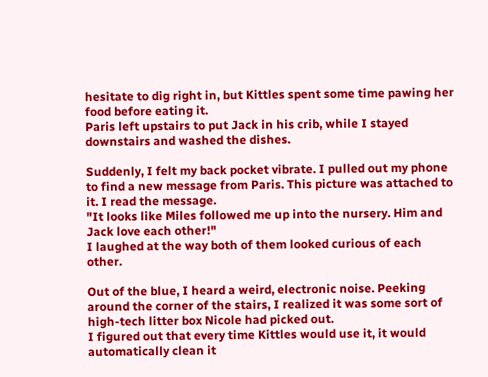hesitate to dig right in, but Kittles spent some time pawing her food before eating it.
Paris left upstairs to put Jack in his crib, while I stayed downstairs and washed the dishes.

Suddenly, I felt my back pocket vibrate. I pulled out my phone to find a new message from Paris. This picture was attached to it. I read the message.
"It looks like Miles followed me up into the nursery. Him and Jack love each other!"
I laughed at the way both of them looked curious of each other.

Out of the blue, I heard a weird, electronic noise. Peeking around the corner of the stairs, I realized it was some sort of high-tech litter box Nicole had picked out.
I figured out that every time Kittles would use it, it would automatically clean it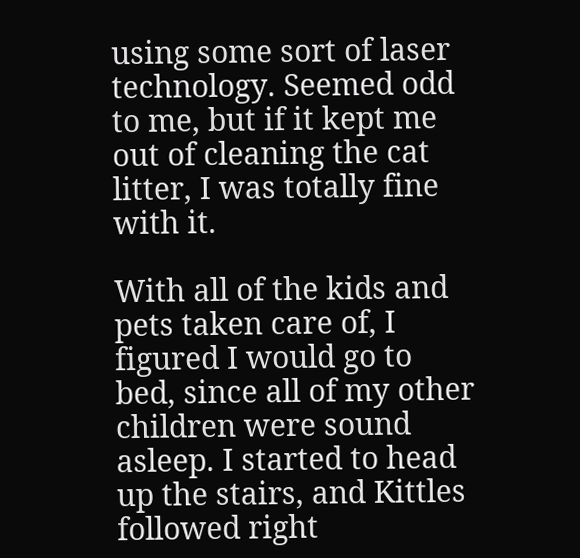using some sort of laser technology. Seemed odd to me, but if it kept me out of cleaning the cat litter, I was totally fine with it.

With all of the kids and pets taken care of, I figured I would go to bed, since all of my other children were sound asleep. I started to head up the stairs, and Kittles followed right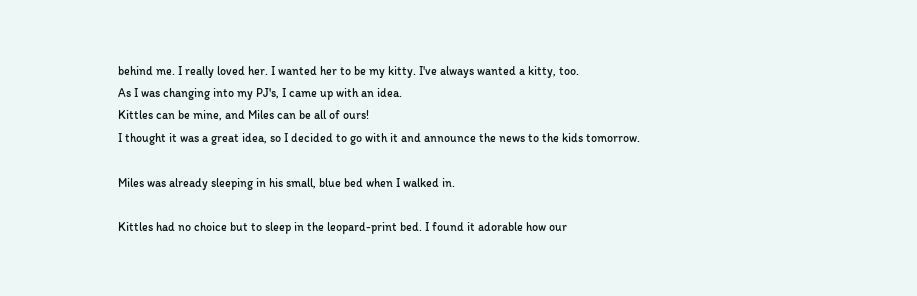behind me. I really loved her. I wanted her to be my kitty. I've always wanted a kitty, too.
As I was changing into my PJ's, I came up with an idea.
Kittles can be mine, and Miles can be all of ours!
I thought it was a great idea, so I decided to go with it and announce the news to the kids tomorrow.

Miles was already sleeping in his small, blue bed when I walked in.

Kittles had no choice but to sleep in the leopard-print bed. I found it adorable how our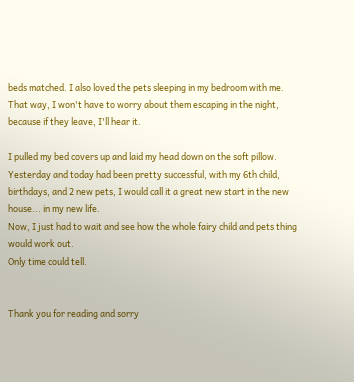beds matched. I also loved the pets sleeping in my bedroom with me. That way, I won't have to worry about them escaping in the night, because if they leave, I'll hear it.

I pulled my bed covers up and laid my head down on the soft pillow.
Yesterday and today had been pretty successful, with my 6th child, birthdays, and 2 new pets, I would call it a great new start in the new house... in my new life.
Now, I just had to wait and see how the whole fairy child and pets thing would work out.
Only time could tell.


Thank you for reading and sorry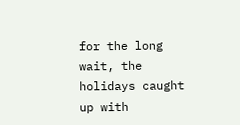for the long wait, the holidays caught up with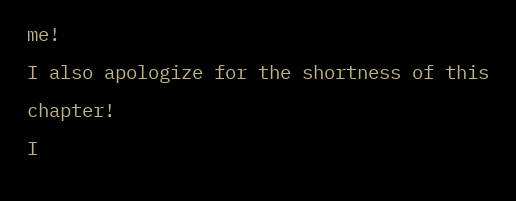me!
I also apologize for the shortness of this chapter!
I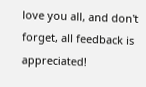love you all, and don't forget, all feedback is appreciated!